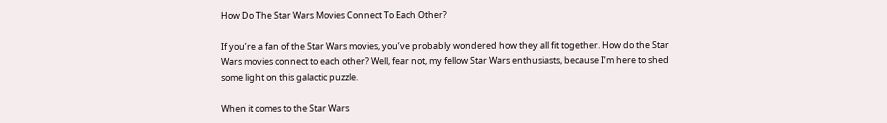How Do The Star Wars Movies Connect To Each Other?

If you’re a fan of the Star Wars movies, you’ve probably wondered how they all fit together. How do the Star Wars movies connect to each other? Well, fear not, my fellow Star Wars enthusiasts, because I’m here to shed some light on this galactic puzzle.

When it comes to the Star Wars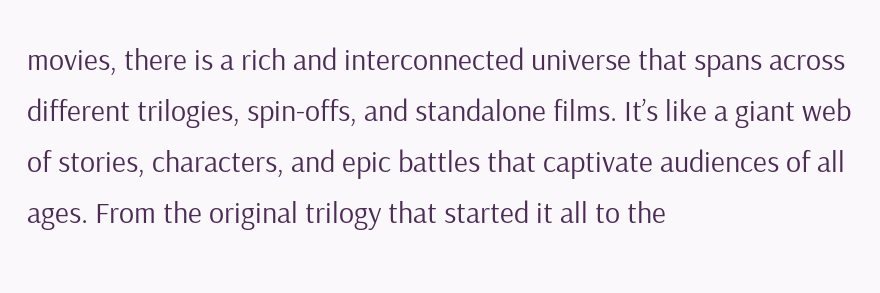movies, there is a rich and interconnected universe that spans across different trilogies, spin-offs, and standalone films. It’s like a giant web of stories, characters, and epic battles that captivate audiences of all ages. From the original trilogy that started it all to the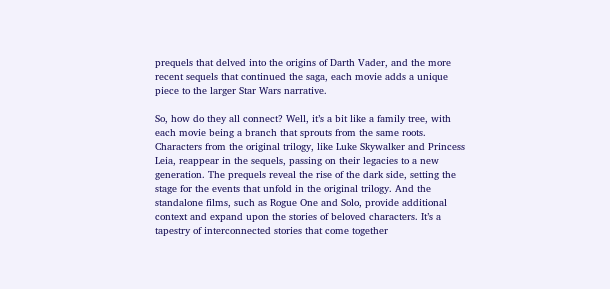prequels that delved into the origins of Darth Vader, and the more recent sequels that continued the saga, each movie adds a unique piece to the larger Star Wars narrative.

So, how do they all connect? Well, it’s a bit like a family tree, with each movie being a branch that sprouts from the same roots. Characters from the original trilogy, like Luke Skywalker and Princess Leia, reappear in the sequels, passing on their legacies to a new generation. The prequels reveal the rise of the dark side, setting the stage for the events that unfold in the original trilogy. And the standalone films, such as Rogue One and Solo, provide additional context and expand upon the stories of beloved characters. It’s a tapestry of interconnected stories that come together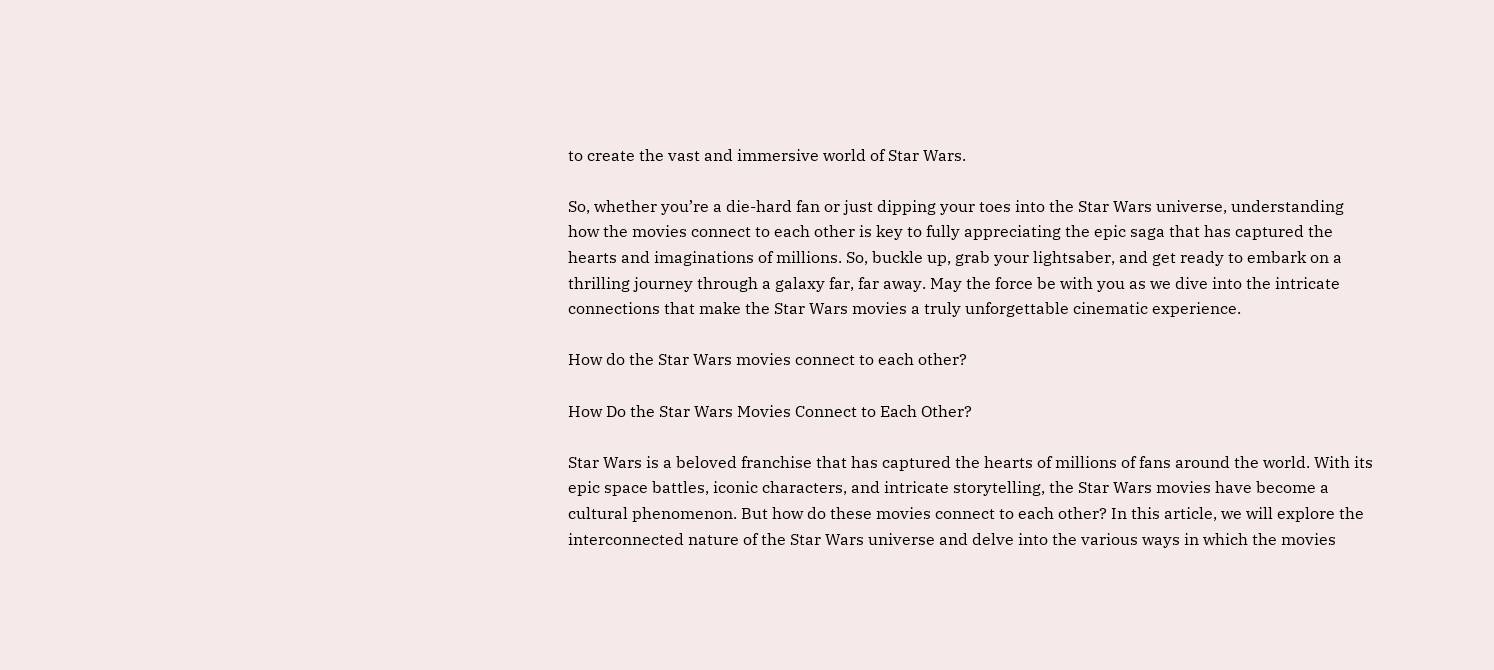to create the vast and immersive world of Star Wars.

So, whether you’re a die-hard fan or just dipping your toes into the Star Wars universe, understanding how the movies connect to each other is key to fully appreciating the epic saga that has captured the hearts and imaginations of millions. So, buckle up, grab your lightsaber, and get ready to embark on a thrilling journey through a galaxy far, far away. May the force be with you as we dive into the intricate connections that make the Star Wars movies a truly unforgettable cinematic experience.

How do the Star Wars movies connect to each other?

How Do the Star Wars Movies Connect to Each Other?

Star Wars is a beloved franchise that has captured the hearts of millions of fans around the world. With its epic space battles, iconic characters, and intricate storytelling, the Star Wars movies have become a cultural phenomenon. But how do these movies connect to each other? In this article, we will explore the interconnected nature of the Star Wars universe and delve into the various ways in which the movies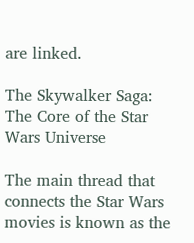are linked.

The Skywalker Saga: The Core of the Star Wars Universe

The main thread that connects the Star Wars movies is known as the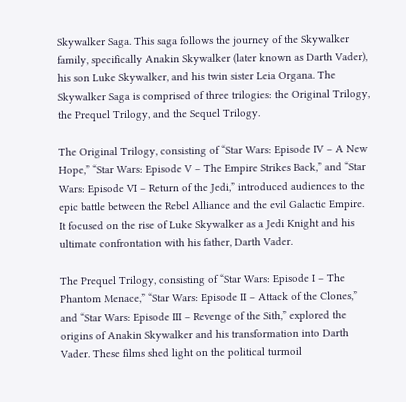Skywalker Saga. This saga follows the journey of the Skywalker family, specifically Anakin Skywalker (later known as Darth Vader), his son Luke Skywalker, and his twin sister Leia Organa. The Skywalker Saga is comprised of three trilogies: the Original Trilogy, the Prequel Trilogy, and the Sequel Trilogy.

The Original Trilogy, consisting of “Star Wars: Episode IV – A New Hope,” “Star Wars: Episode V – The Empire Strikes Back,” and “Star Wars: Episode VI – Return of the Jedi,” introduced audiences to the epic battle between the Rebel Alliance and the evil Galactic Empire. It focused on the rise of Luke Skywalker as a Jedi Knight and his ultimate confrontation with his father, Darth Vader.

The Prequel Trilogy, consisting of “Star Wars: Episode I – The Phantom Menace,” “Star Wars: Episode II – Attack of the Clones,” and “Star Wars: Episode III – Revenge of the Sith,” explored the origins of Anakin Skywalker and his transformation into Darth Vader. These films shed light on the political turmoil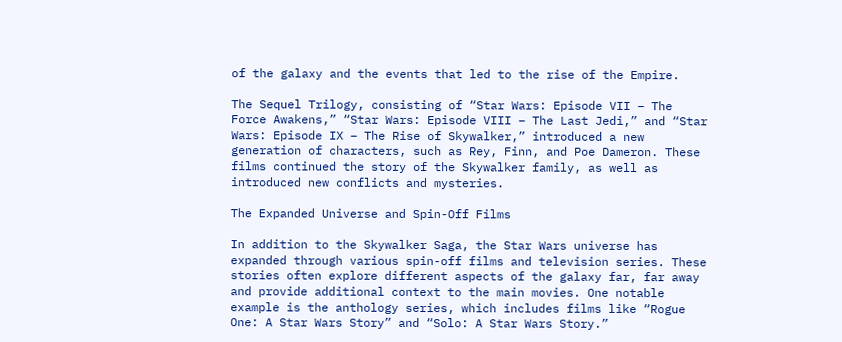of the galaxy and the events that led to the rise of the Empire.

The Sequel Trilogy, consisting of “Star Wars: Episode VII – The Force Awakens,” “Star Wars: Episode VIII – The Last Jedi,” and “Star Wars: Episode IX – The Rise of Skywalker,” introduced a new generation of characters, such as Rey, Finn, and Poe Dameron. These films continued the story of the Skywalker family, as well as introduced new conflicts and mysteries.

The Expanded Universe and Spin-Off Films

In addition to the Skywalker Saga, the Star Wars universe has expanded through various spin-off films and television series. These stories often explore different aspects of the galaxy far, far away and provide additional context to the main movies. One notable example is the anthology series, which includes films like “Rogue One: A Star Wars Story” and “Solo: A Star Wars Story.”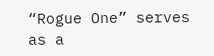“Rogue One” serves as a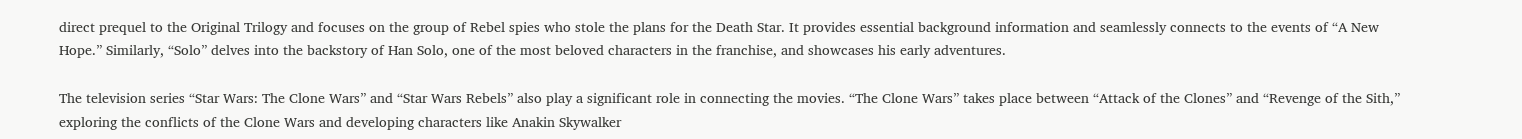direct prequel to the Original Trilogy and focuses on the group of Rebel spies who stole the plans for the Death Star. It provides essential background information and seamlessly connects to the events of “A New Hope.” Similarly, “Solo” delves into the backstory of Han Solo, one of the most beloved characters in the franchise, and showcases his early adventures.

The television series “Star Wars: The Clone Wars” and “Star Wars Rebels” also play a significant role in connecting the movies. “The Clone Wars” takes place between “Attack of the Clones” and “Revenge of the Sith,” exploring the conflicts of the Clone Wars and developing characters like Anakin Skywalker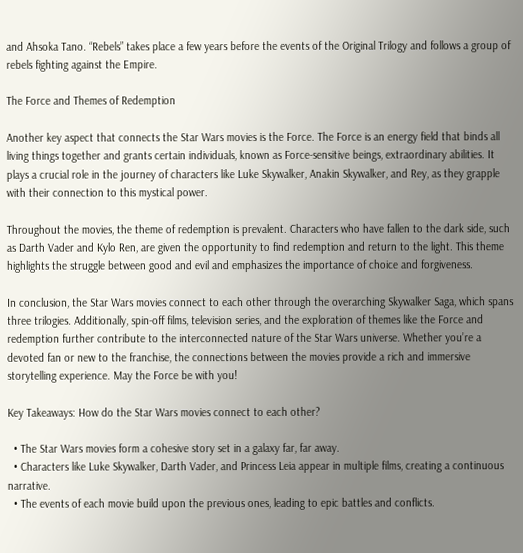and Ahsoka Tano. “Rebels” takes place a few years before the events of the Original Trilogy and follows a group of rebels fighting against the Empire.

The Force and Themes of Redemption

Another key aspect that connects the Star Wars movies is the Force. The Force is an energy field that binds all living things together and grants certain individuals, known as Force-sensitive beings, extraordinary abilities. It plays a crucial role in the journey of characters like Luke Skywalker, Anakin Skywalker, and Rey, as they grapple with their connection to this mystical power.

Throughout the movies, the theme of redemption is prevalent. Characters who have fallen to the dark side, such as Darth Vader and Kylo Ren, are given the opportunity to find redemption and return to the light. This theme highlights the struggle between good and evil and emphasizes the importance of choice and forgiveness.

In conclusion, the Star Wars movies connect to each other through the overarching Skywalker Saga, which spans three trilogies. Additionally, spin-off films, television series, and the exploration of themes like the Force and redemption further contribute to the interconnected nature of the Star Wars universe. Whether you’re a devoted fan or new to the franchise, the connections between the movies provide a rich and immersive storytelling experience. May the Force be with you!

Key Takeaways: How do the Star Wars movies connect to each other?

  • The Star Wars movies form a cohesive story set in a galaxy far, far away.
  • Characters like Luke Skywalker, Darth Vader, and Princess Leia appear in multiple films, creating a continuous narrative.
  • The events of each movie build upon the previous ones, leading to epic battles and conflicts.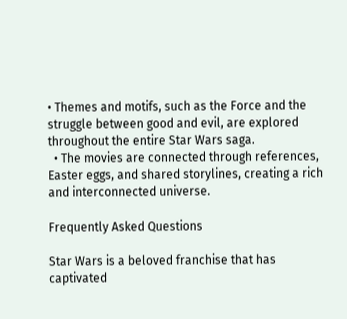• Themes and motifs, such as the Force and the struggle between good and evil, are explored throughout the entire Star Wars saga.
  • The movies are connected through references, Easter eggs, and shared storylines, creating a rich and interconnected universe.

Frequently Asked Questions

Star Wars is a beloved franchise that has captivated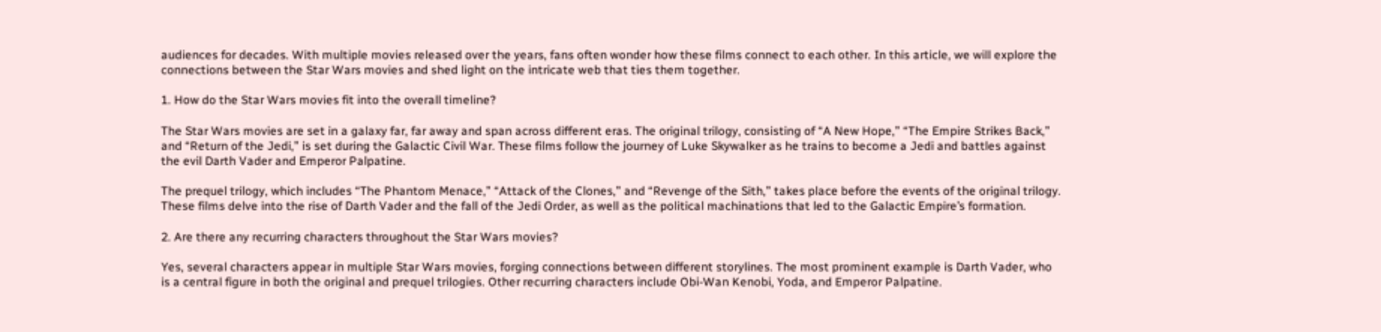audiences for decades. With multiple movies released over the years, fans often wonder how these films connect to each other. In this article, we will explore the connections between the Star Wars movies and shed light on the intricate web that ties them together.

1. How do the Star Wars movies fit into the overall timeline?

The Star Wars movies are set in a galaxy far, far away and span across different eras. The original trilogy, consisting of “A New Hope,” “The Empire Strikes Back,” and “Return of the Jedi,” is set during the Galactic Civil War. These films follow the journey of Luke Skywalker as he trains to become a Jedi and battles against the evil Darth Vader and Emperor Palpatine.

The prequel trilogy, which includes “The Phantom Menace,” “Attack of the Clones,” and “Revenge of the Sith,” takes place before the events of the original trilogy. These films delve into the rise of Darth Vader and the fall of the Jedi Order, as well as the political machinations that led to the Galactic Empire’s formation.

2. Are there any recurring characters throughout the Star Wars movies?

Yes, several characters appear in multiple Star Wars movies, forging connections between different storylines. The most prominent example is Darth Vader, who is a central figure in both the original and prequel trilogies. Other recurring characters include Obi-Wan Kenobi, Yoda, and Emperor Palpatine.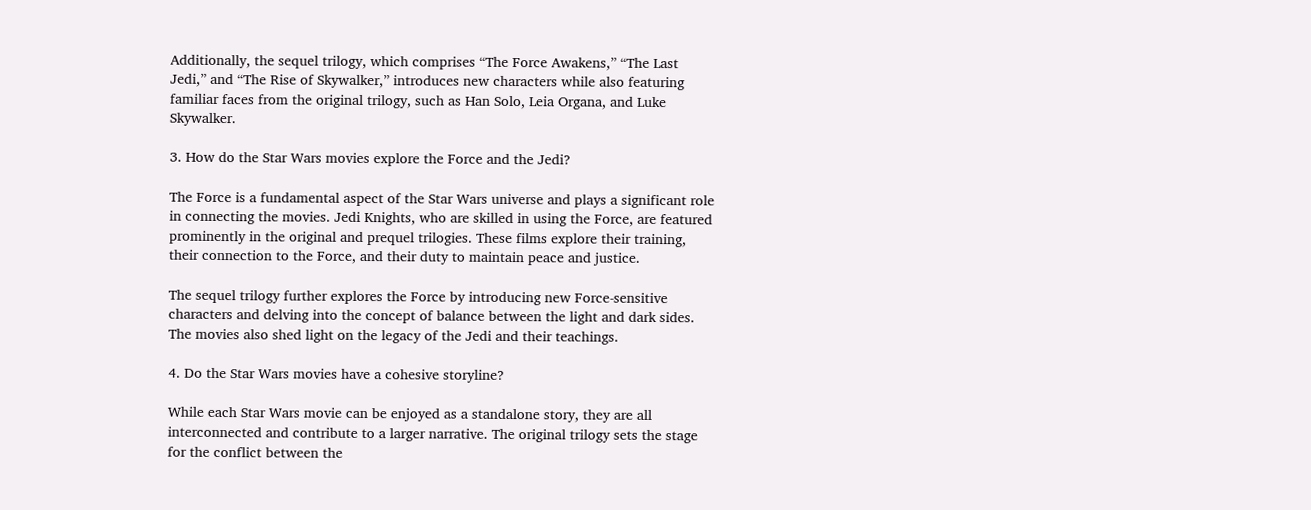Additionally, the sequel trilogy, which comprises “The Force Awakens,” “The Last Jedi,” and “The Rise of Skywalker,” introduces new characters while also featuring familiar faces from the original trilogy, such as Han Solo, Leia Organa, and Luke Skywalker.

3. How do the Star Wars movies explore the Force and the Jedi?

The Force is a fundamental aspect of the Star Wars universe and plays a significant role in connecting the movies. Jedi Knights, who are skilled in using the Force, are featured prominently in the original and prequel trilogies. These films explore their training, their connection to the Force, and their duty to maintain peace and justice.

The sequel trilogy further explores the Force by introducing new Force-sensitive characters and delving into the concept of balance between the light and dark sides. The movies also shed light on the legacy of the Jedi and their teachings.

4. Do the Star Wars movies have a cohesive storyline?

While each Star Wars movie can be enjoyed as a standalone story, they are all interconnected and contribute to a larger narrative. The original trilogy sets the stage for the conflict between the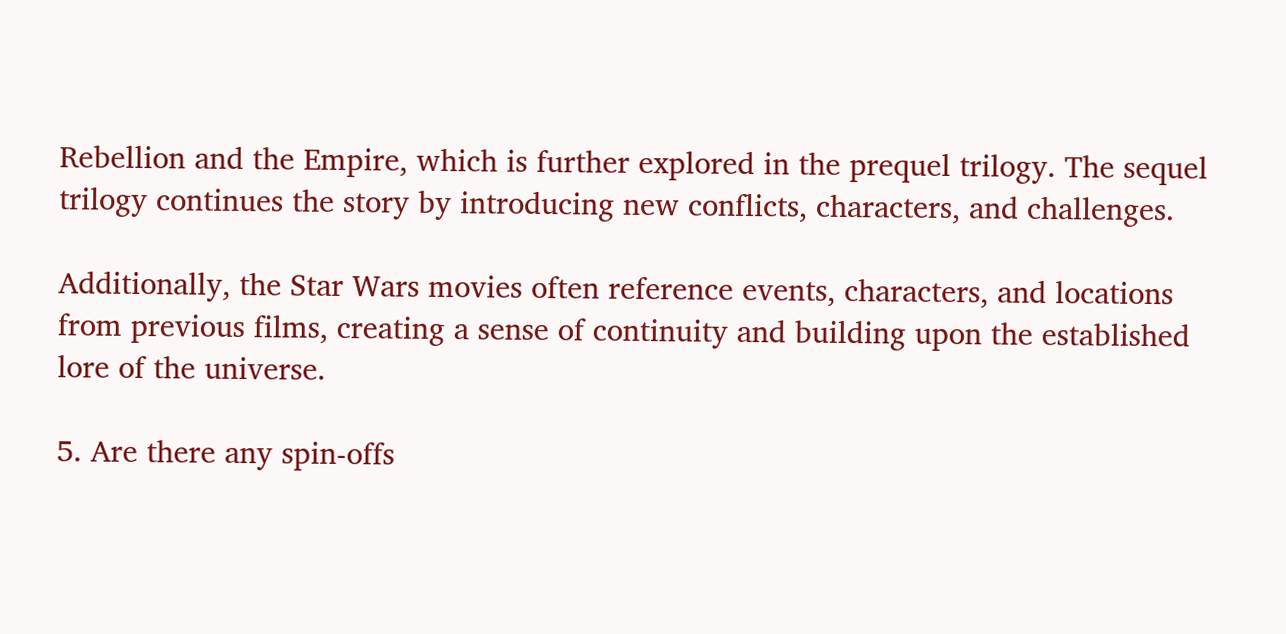Rebellion and the Empire, which is further explored in the prequel trilogy. The sequel trilogy continues the story by introducing new conflicts, characters, and challenges.

Additionally, the Star Wars movies often reference events, characters, and locations from previous films, creating a sense of continuity and building upon the established lore of the universe.

5. Are there any spin-offs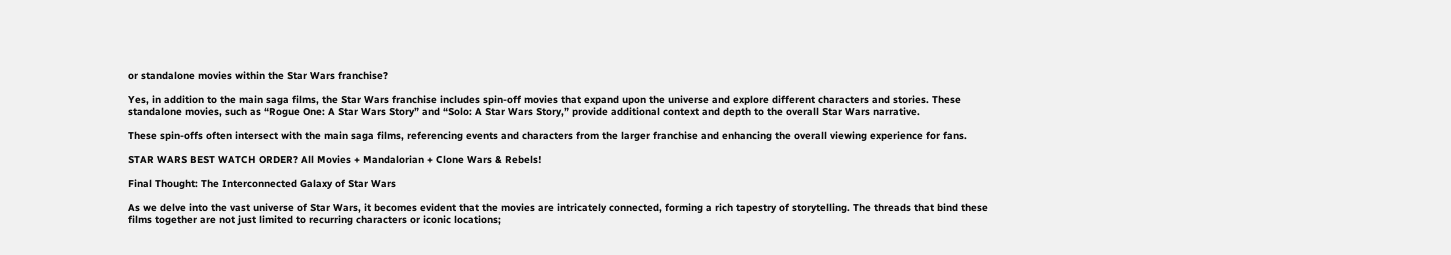or standalone movies within the Star Wars franchise?

Yes, in addition to the main saga films, the Star Wars franchise includes spin-off movies that expand upon the universe and explore different characters and stories. These standalone movies, such as “Rogue One: A Star Wars Story” and “Solo: A Star Wars Story,” provide additional context and depth to the overall Star Wars narrative.

These spin-offs often intersect with the main saga films, referencing events and characters from the larger franchise and enhancing the overall viewing experience for fans.

STAR WARS BEST WATCH ORDER? All Movies + Mandalorian + Clone Wars & Rebels!

Final Thought: The Interconnected Galaxy of Star Wars

As we delve into the vast universe of Star Wars, it becomes evident that the movies are intricately connected, forming a rich tapestry of storytelling. The threads that bind these films together are not just limited to recurring characters or iconic locations;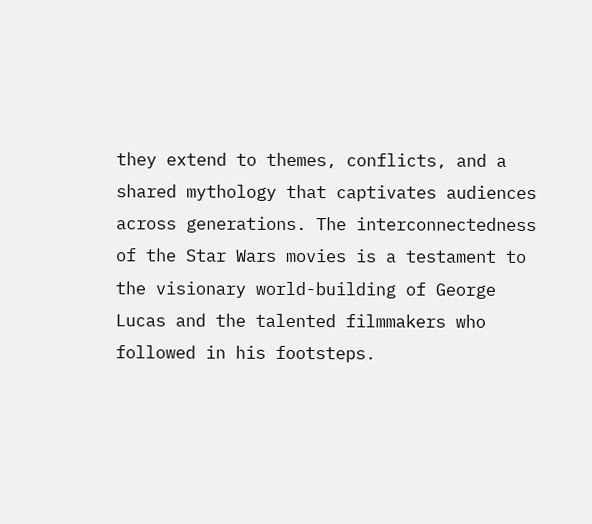they extend to themes, conflicts, and a shared mythology that captivates audiences across generations. The interconnectedness of the Star Wars movies is a testament to the visionary world-building of George Lucas and the talented filmmakers who followed in his footsteps.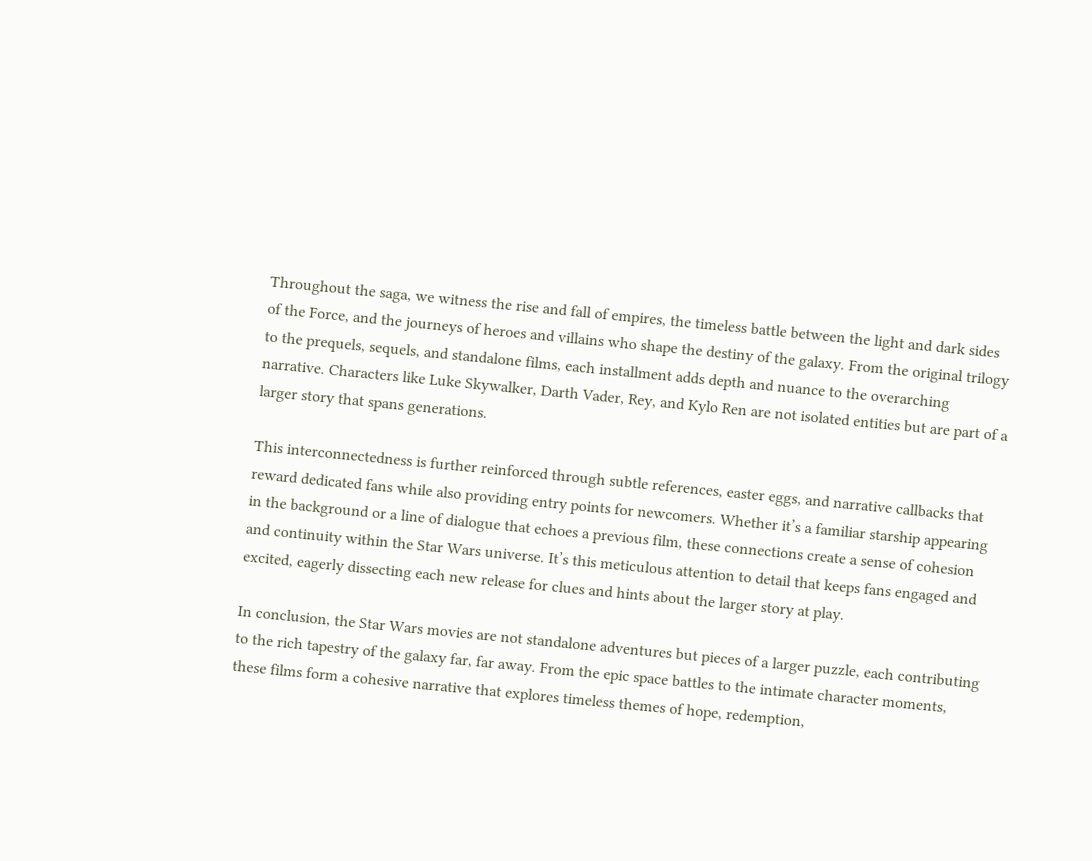Throughout the saga, we witness the rise and fall of empires, the timeless battle between the light and dark sides of the Force, and the journeys of heroes and villains who shape the destiny of the galaxy. From the original trilogy to the prequels, sequels, and standalone films, each installment adds depth and nuance to the overarching narrative. Characters like Luke Skywalker, Darth Vader, Rey, and Kylo Ren are not isolated entities but are part of a larger story that spans generations.

This interconnectedness is further reinforced through subtle references, easter eggs, and narrative callbacks that reward dedicated fans while also providing entry points for newcomers. Whether it’s a familiar starship appearing in the background or a line of dialogue that echoes a previous film, these connections create a sense of cohesion and continuity within the Star Wars universe. It’s this meticulous attention to detail that keeps fans engaged and excited, eagerly dissecting each new release for clues and hints about the larger story at play.

In conclusion, the Star Wars movies are not standalone adventures but pieces of a larger puzzle, each contributing to the rich tapestry of the galaxy far, far away. From the epic space battles to the intimate character moments, these films form a cohesive narrative that explores timeless themes of hope, redemption,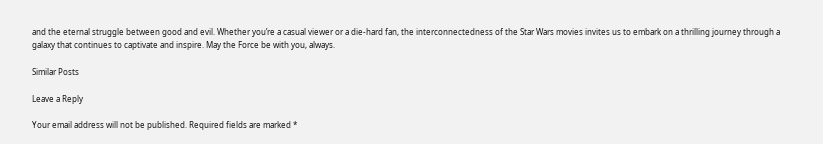and the eternal struggle between good and evil. Whether you’re a casual viewer or a die-hard fan, the interconnectedness of the Star Wars movies invites us to embark on a thrilling journey through a galaxy that continues to captivate and inspire. May the Force be with you, always.

Similar Posts

Leave a Reply

Your email address will not be published. Required fields are marked *